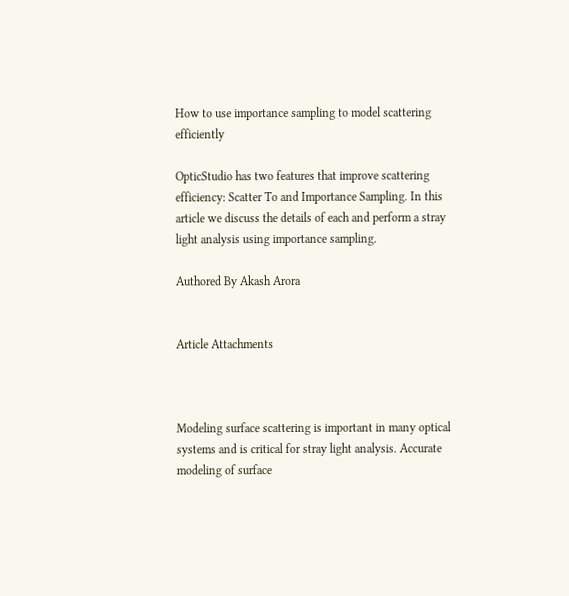How to use importance sampling to model scattering efficiently

OpticStudio has two features that improve scattering efficiency: Scatter To and Importance Sampling. In this article we discuss the details of each and perform a stray light analysis using importance sampling.

Authored By Akash Arora


Article Attachments



Modeling surface scattering is important in many optical systems and is critical for stray light analysis. Accurate modeling of surface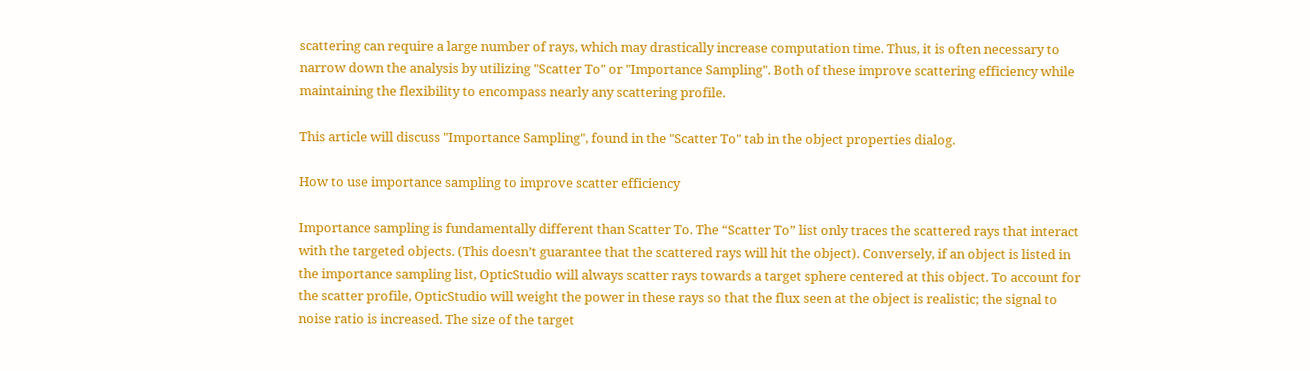scattering can require a large number of rays, which may drastically increase computation time. Thus, it is often necessary to narrow down the analysis by utilizing "Scatter To" or "Importance Sampling". Both of these improve scattering efficiency while maintaining the flexibility to encompass nearly any scattering profile.

This article will discuss "Importance Sampling", found in the "Scatter To" tab in the object properties dialog.

How to use importance sampling to improve scatter efficiency

Importance sampling is fundamentally different than Scatter To. The “Scatter To” list only traces the scattered rays that interact with the targeted objects. (This doesn’t guarantee that the scattered rays will hit the object). Conversely, if an object is listed in the importance sampling list, OpticStudio will always scatter rays towards a target sphere centered at this object. To account for the scatter profile, OpticStudio will weight the power in these rays so that the flux seen at the object is realistic; the signal to noise ratio is increased. The size of the target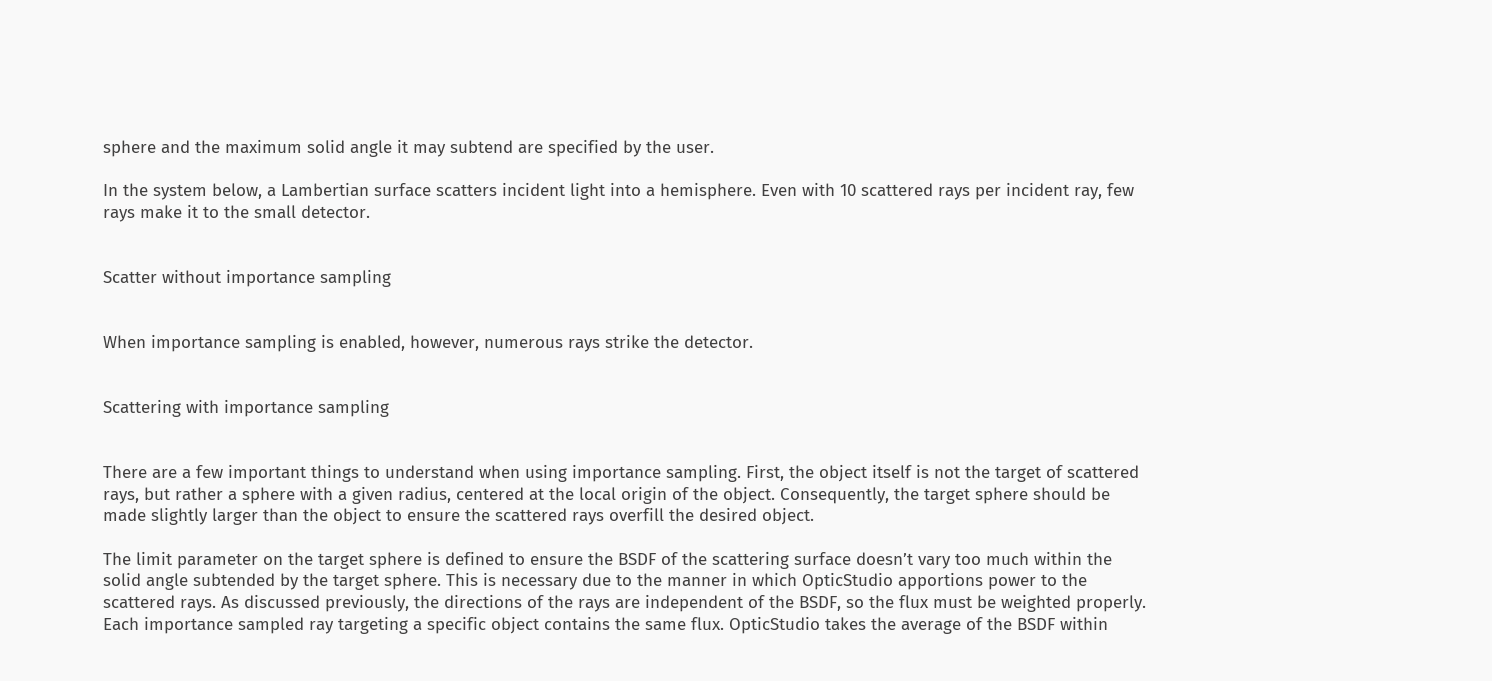sphere and the maximum solid angle it may subtend are specified by the user.

In the system below, a Lambertian surface scatters incident light into a hemisphere. Even with 10 scattered rays per incident ray, few rays make it to the small detector.


Scatter without importance sampling


When importance sampling is enabled, however, numerous rays strike the detector.


Scattering with importance sampling


There are a few important things to understand when using importance sampling. First, the object itself is not the target of scattered rays, but rather a sphere with a given radius, centered at the local origin of the object. Consequently, the target sphere should be made slightly larger than the object to ensure the scattered rays overfill the desired object.

The limit parameter on the target sphere is defined to ensure the BSDF of the scattering surface doesn’t vary too much within the solid angle subtended by the target sphere. This is necessary due to the manner in which OpticStudio apportions power to the scattered rays. As discussed previously, the directions of the rays are independent of the BSDF, so the flux must be weighted properly. Each importance sampled ray targeting a specific object contains the same flux. OpticStudio takes the average of the BSDF within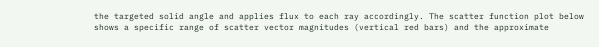the targeted solid angle and applies flux to each ray accordingly. The scatter function plot below shows a specific range of scatter vector magnitudes (vertical red bars) and the approximate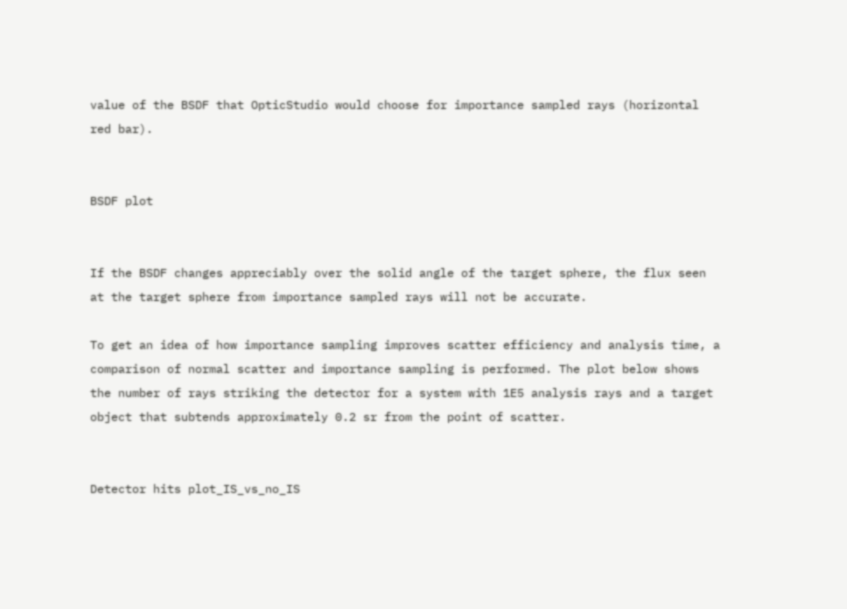value of the BSDF that OpticStudio would choose for importance sampled rays (horizontal red bar).


BSDF plot


If the BSDF changes appreciably over the solid angle of the target sphere, the flux seen at the target sphere from importance sampled rays will not be accurate.

To get an idea of how importance sampling improves scatter efficiency and analysis time, a comparison of normal scatter and importance sampling is performed. The plot below shows the number of rays striking the detector for a system with 1E5 analysis rays and a target object that subtends approximately 0.2 sr from the point of scatter.


Detector hits plot_IS_vs_no_IS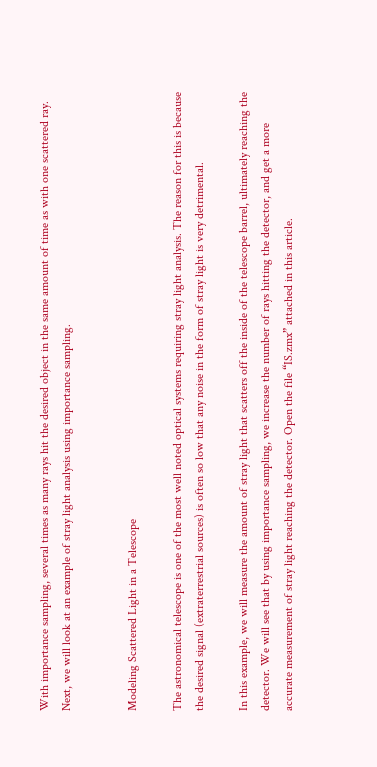With importance sampling, several times as many rays hit the desired object in the same amount of time as with one scattered ray. Next, we will look at an example of stray light analysis using importance sampling.


Modeling Scattered Light in a Telescope

The astronomical telescope is one of the most well noted optical systems requiring stray light analysis. The reason for this is because the desired signal (extraterrestrial sources) is often so low that any noise in the form of stray light is very detrimental.

In this example, we will measure the amount of stray light that scatters off the inside of the telescope barrel, ultimately reaching the detector. We will see that by using importance sampling, we increase the number of rays hitting the detector, and get a more accurate measurement of stray light reaching the detector. Open the file “IS.zmx” attached in this article.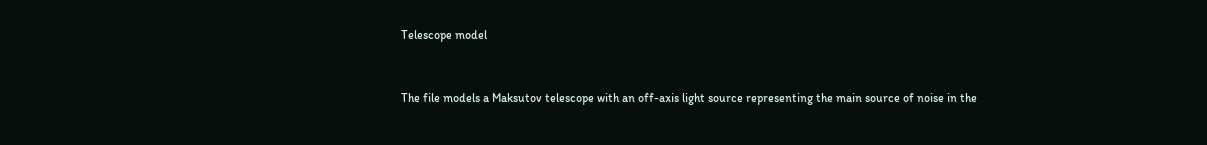Telescope model


The file models a Maksutov telescope with an off-axis light source representing the main source of noise in the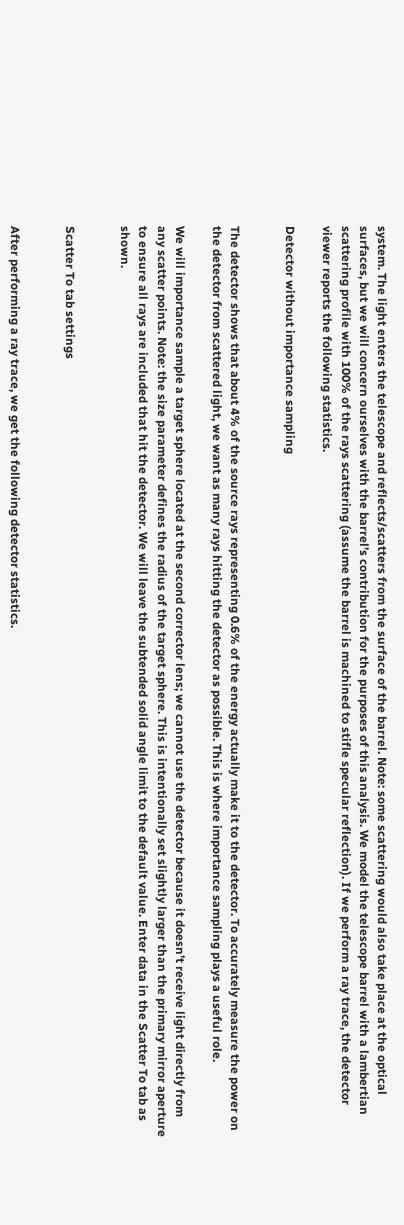system. The light enters the telescope and reflects/scatters from the surface of the barrel. Note: some scattering would also take place at the optical surfaces, but we will concern ourselves with the barrel’s contribution for the purposes of this analysis. We model the telescope barrel with a lambertian scattering profile with 100% of the rays scattering (assume the barrel is machined to stifle specular reflection). If we perform a ray trace, the detector viewer reports the following statistics.

Detector without importance sampling


The detector shows that about 4% of the source rays representing 0.6% of the energy actually make it to the detector. To accurately measure the power on the detector from scattered light, we want as many rays hitting the detector as possible. This is where importance sampling plays a useful role.

We will importance sample a target sphere located at the second corrector lens; we cannot use the detector because it doesn’t receive light directly from any scatter points. Note: the size parameter defines the radius of the target sphere. This is intentionally set slightly larger than the primary mirror aperture to ensure all rays are included that hit the detector. We will leave the subtended solid angle limit to the default value. Enter data in the Scatter To tab as shown.


Scatter To tab settings


After performing a ray trace, we get the following detector statistics.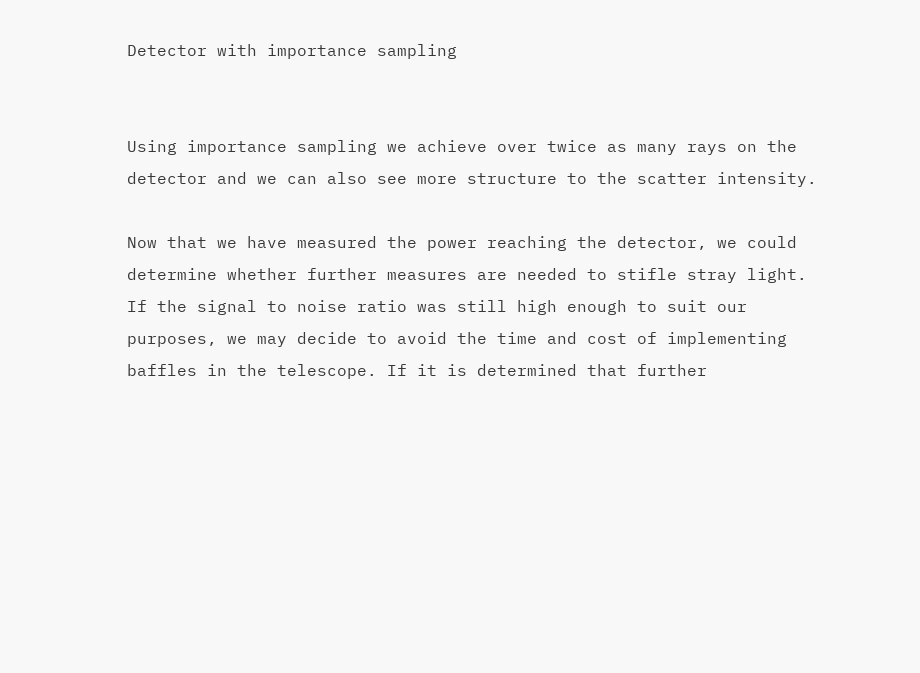Detector with importance sampling


Using importance sampling we achieve over twice as many rays on the detector and we can also see more structure to the scatter intensity.

Now that we have measured the power reaching the detector, we could determine whether further measures are needed to stifle stray light. If the signal to noise ratio was still high enough to suit our purposes, we may decide to avoid the time and cost of implementing baffles in the telescope. If it is determined that further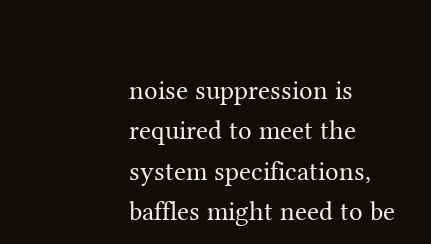noise suppression is required to meet the system specifications, baffles might need to be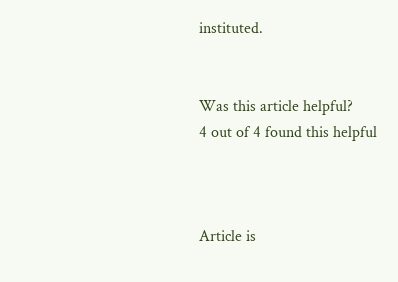instituted.


Was this article helpful?
4 out of 4 found this helpful



Article is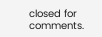closed for comments.